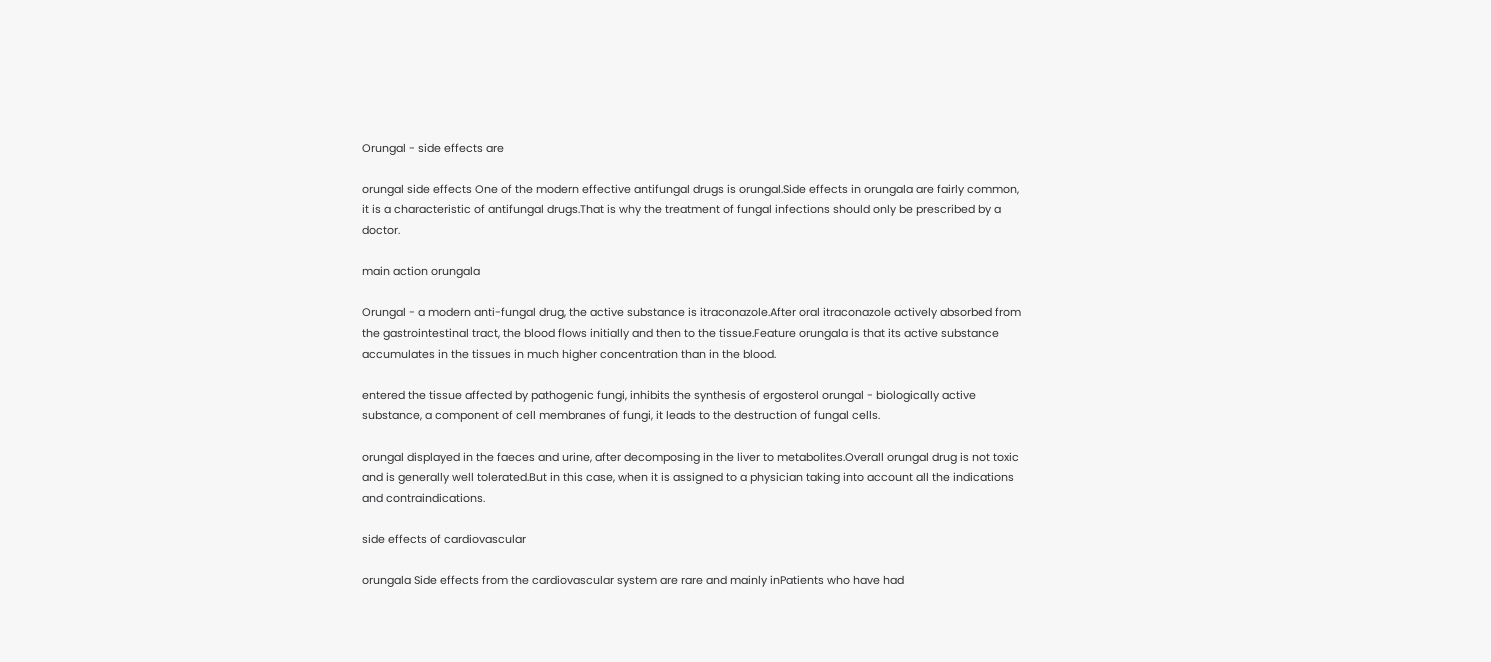Orungal - side effects are

orungal side effects One of the modern effective antifungal drugs is orungal.Side effects in orungala are fairly common, it is a characteristic of antifungal drugs.That is why the treatment of fungal infections should only be prescribed by a doctor.

main action orungala

Orungal - a modern anti-fungal drug, the active substance is itraconazole.After oral itraconazole actively absorbed from the gastrointestinal tract, the blood flows initially and then to the tissue.Feature orungala is that its active substance accumulates in the tissues in much higher concentration than in the blood.

entered the tissue affected by pathogenic fungi, inhibits the synthesis of ergosterol orungal - biologically active substance, a component of cell membranes of fungi, it leads to the destruction of fungal cells.

orungal displayed in the faeces and urine, after decomposing in the liver to metabolites.Overall orungal drug is not toxic and is generally well tolerated.But in this case, when it is assigned to a physician taking into account all the indications and contraindications.

side effects of cardiovascular

orungala Side effects from the cardiovascular system are rare and mainly inPatients who have had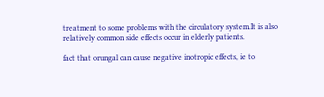treatment to some problems with the circulatory system.It is also relatively common side effects occur in elderly patients.

fact that orungal can cause negative inotropic effects, ie to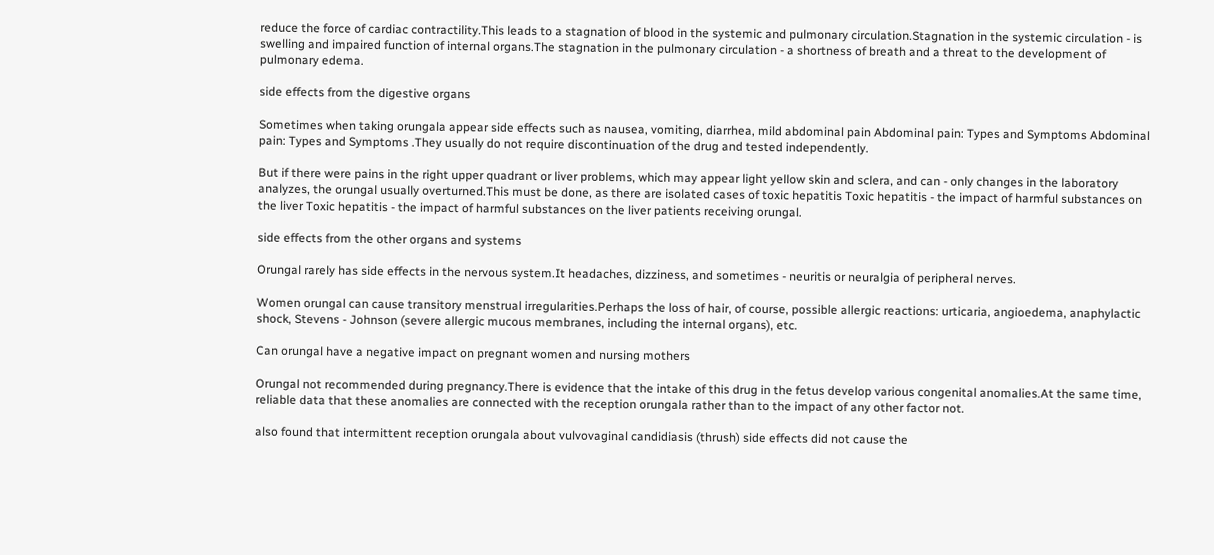reduce the force of cardiac contractility.This leads to a stagnation of blood in the systemic and pulmonary circulation.Stagnation in the systemic circulation - is swelling and impaired function of internal organs.The stagnation in the pulmonary circulation - a shortness of breath and a threat to the development of pulmonary edema.

side effects from the digestive organs

Sometimes when taking orungala appear side effects such as nausea, vomiting, diarrhea, mild abdominal pain Abdominal pain: Types and Symptoms Abdominal pain: Types and Symptoms .They usually do not require discontinuation of the drug and tested independently.

But if there were pains in the right upper quadrant or liver problems, which may appear light yellow skin and sclera, and can - only changes in the laboratory analyzes, the orungal usually overturned.This must be done, as there are isolated cases of toxic hepatitis Toxic hepatitis - the impact of harmful substances on the liver Toxic hepatitis - the impact of harmful substances on the liver patients receiving orungal.

side effects from the other organs and systems

Orungal rarely has side effects in the nervous system.It headaches, dizziness, and sometimes - neuritis or neuralgia of peripheral nerves.

Women orungal can cause transitory menstrual irregularities.Perhaps the loss of hair, of course, possible allergic reactions: urticaria, angioedema, anaphylactic shock, Stevens - Johnson (severe allergic mucous membranes, including the internal organs), etc.

Can orungal have a negative impact on pregnant women and nursing mothers

Orungal not recommended during pregnancy.There is evidence that the intake of this drug in the fetus develop various congenital anomalies.At the same time, reliable data that these anomalies are connected with the reception orungala rather than to the impact of any other factor not.

also found that intermittent reception orungala about vulvovaginal candidiasis (thrush) side effects did not cause the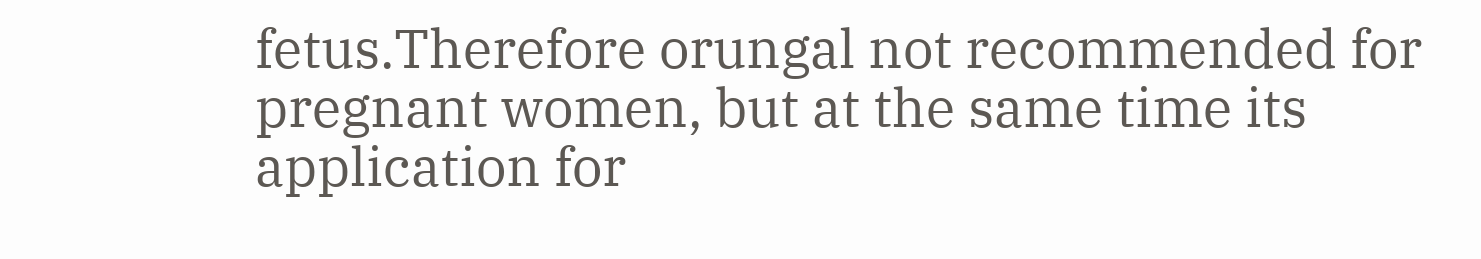fetus.Therefore orungal not recommended for pregnant women, but at the same time its application for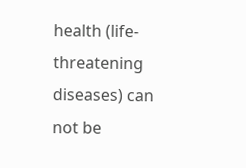health (life-threatening diseases) can not be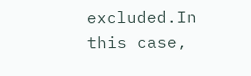excluded.In this case,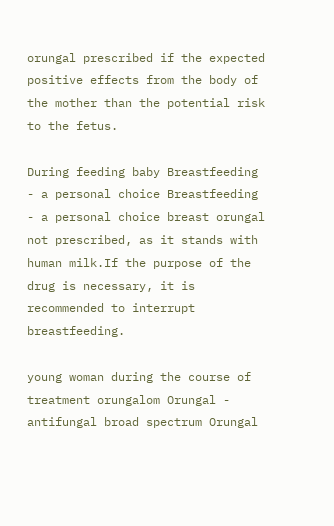orungal prescribed if the expected positive effects from the body of the mother than the potential risk to the fetus.

During feeding baby Breastfeeding - a personal choice Breastfeeding - a personal choice breast orungal not prescribed, as it stands with human milk.If the purpose of the drug is necessary, it is recommended to interrupt breastfeeding.

young woman during the course of treatment orungalom Orungal - antifungal broad spectrum Orungal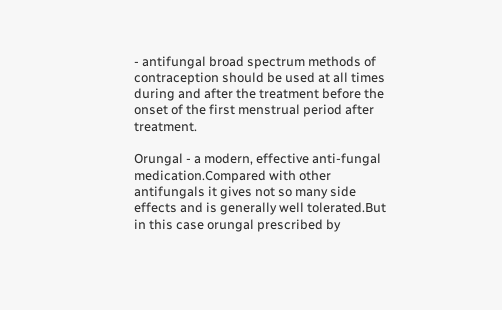- antifungal broad spectrum methods of contraception should be used at all times during and after the treatment before the onset of the first menstrual period after treatment.

Orungal - a modern, effective anti-fungal medication.Compared with other antifungals it gives not so many side effects and is generally well tolerated.But in this case orungal prescribed by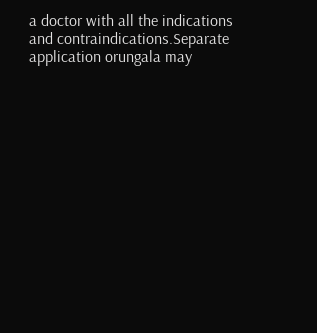a doctor with all the indications and contraindications.Separate application orungala may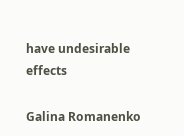have undesirable effects

Galina Romanenko